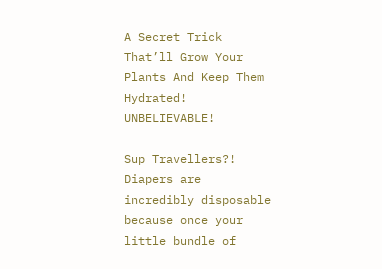A Secret Trick That’ll Grow Your Plants And Keep Them Hydrated! UNBELIEVABLE!

Sup Travellers?! Diapers are incredibly disposable because once your little bundle of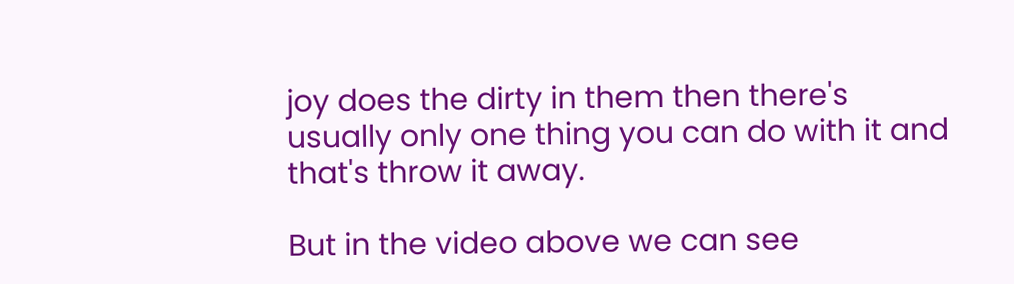joy does the dirty in them then there's usually only one thing you can do with it and that's throw it away.

But in the video above we can see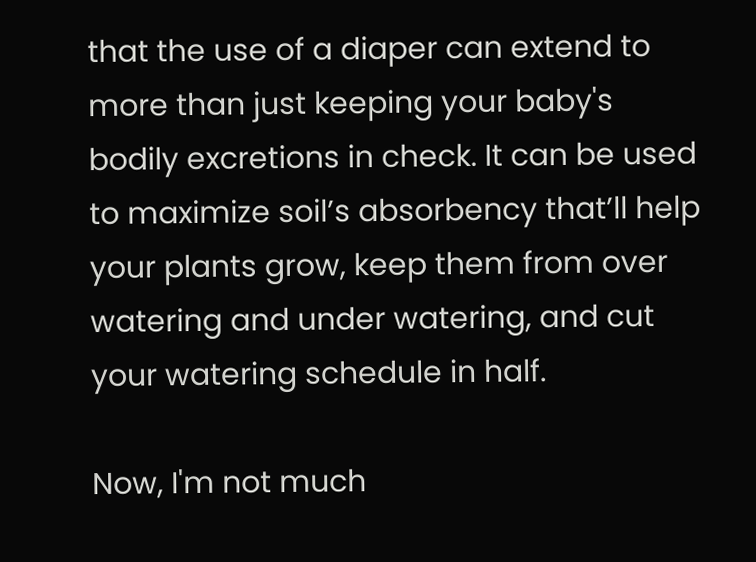that the use of a diaper can extend to more than just keeping your baby's bodily excretions in check. It can be used to maximize soil’s absorbency that’ll help your plants grow, keep them from over watering and under watering, and cut your watering schedule in half.

Now, I'm not much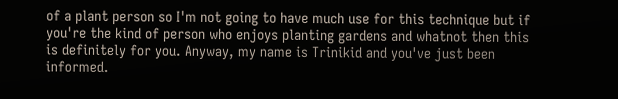of a plant person so I'm not going to have much use for this technique but if you're the kind of person who enjoys planting gardens and whatnot then this is definitely for you. Anyway, my name is Trinikid and you've just been informed.